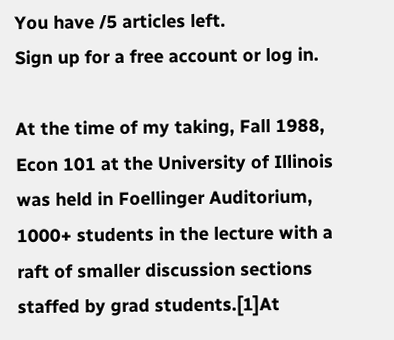You have /5 articles left.
Sign up for a free account or log in.

At the time of my taking, Fall 1988, Econ 101 at the University of Illinois was held in Foellinger Auditorium, 1000+ students in the lecture with a raft of smaller discussion sections staffed by grad students.[1]At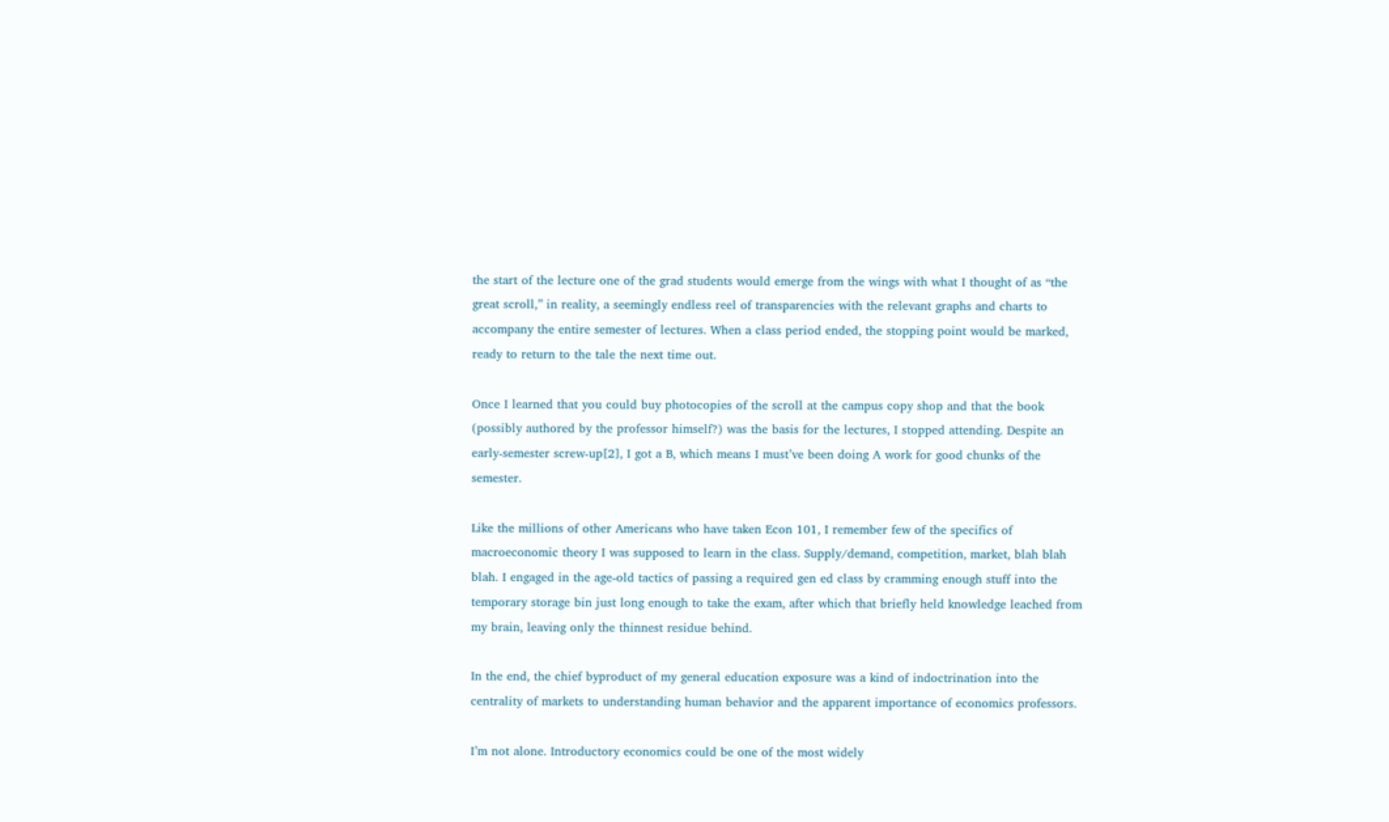the start of the lecture one of the grad students would emerge from the wings with what I thought of as “the great scroll,” in reality, a seemingly endless reel of transparencies with the relevant graphs and charts to accompany the entire semester of lectures. When a class period ended, the stopping point would be marked, ready to return to the tale the next time out.

Once I learned that you could buy photocopies of the scroll at the campus copy shop and that the book (possibly authored by the professor himself?) was the basis for the lectures, I stopped attending. Despite an early-semester screw-up[2], I got a B, which means I must’ve been doing A work for good chunks of the semester.

Like the millions of other Americans who have taken Econ 101, I remember few of the specifics of macroeconomic theory I was supposed to learn in the class. Supply/demand, competition, market, blah blah blah. I engaged in the age-old tactics of passing a required gen ed class by cramming enough stuff into the temporary storage bin just long enough to take the exam, after which that briefly held knowledge leached from my brain, leaving only the thinnest residue behind.

In the end, the chief byproduct of my general education exposure was a kind of indoctrination into the centrality of markets to understanding human behavior and the apparent importance of economics professors.

I’m not alone. Introductory economics could be one of the most widely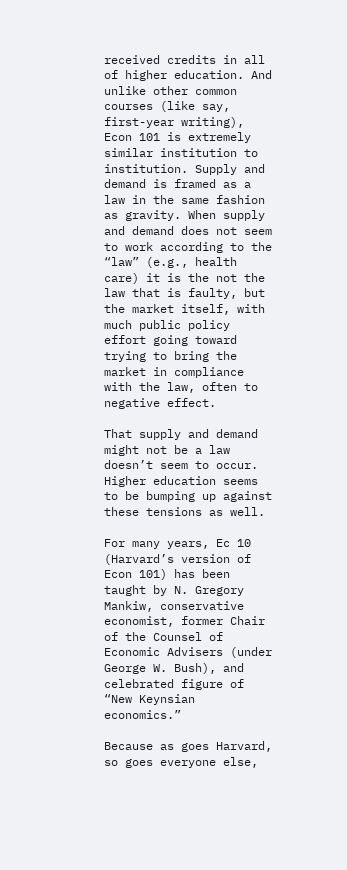received credits in all of higher education. And unlike other common courses (like say, first-year writing), Econ 101 is extremely similar institution to institution. Supply and demand is framed as a law in the same fashion as gravity. When supply and demand does not seem to work according to the “law” (e.g., health care) it is the not the law that is faulty, but the market itself, with much public policy effort going toward trying to bring the market in compliance with the law, often to negative effect.

That supply and demand might not be a law doesn’t seem to occur. Higher education seems to be bumping up against these tensions as well.

For many years, Ec 10 (Harvard’s version of Econ 101) has been taught by N. Gregory Mankiw, conservative economist, former Chair of the Counsel of Economic Advisers (under George W. Bush), and celebrated figure of “New Keynsian economics.”

Because as goes Harvard, so goes everyone else,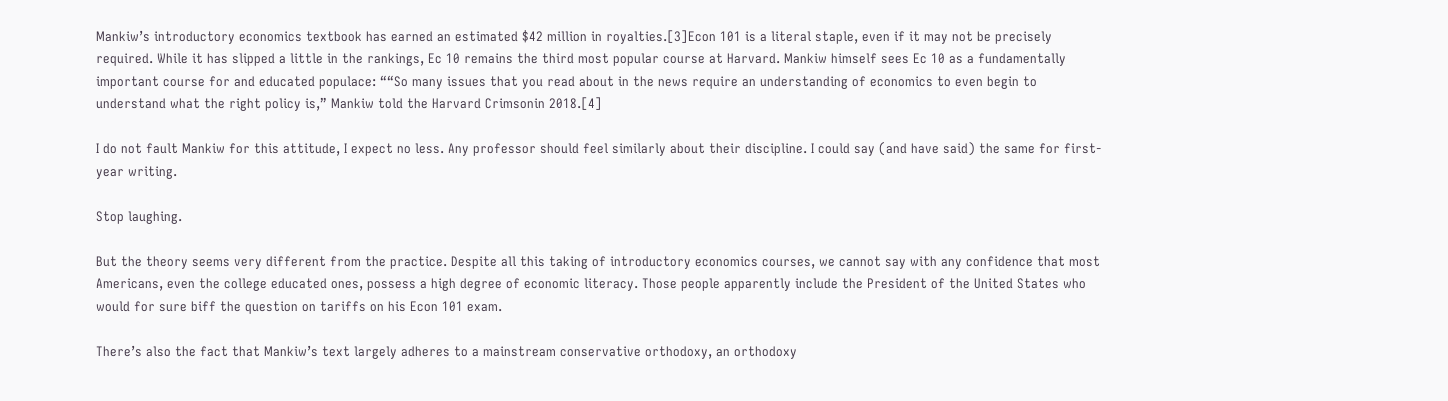Mankiw’s introductory economics textbook has earned an estimated $42 million in royalties.[3]Econ 101 is a literal staple, even if it may not be precisely required. While it has slipped a little in the rankings, Ec 10 remains the third most popular course at Harvard. Mankiw himself sees Ec 10 as a fundamentally important course for and educated populace: ““So many issues that you read about in the news require an understanding of economics to even begin to understand what the right policy is,” Mankiw told the Harvard Crimsonin 2018.[4]

I do not fault Mankiw for this attitude, I expect no less. Any professor should feel similarly about their discipline. I could say (and have said) the same for first-year writing.

Stop laughing.

But the theory seems very different from the practice. Despite all this taking of introductory economics courses, we cannot say with any confidence that most Americans, even the college educated ones, possess a high degree of economic literacy. Those people apparently include the President of the United States who would for sure biff the question on tariffs on his Econ 101 exam.

There’s also the fact that Mankiw’s text largely adheres to a mainstream conservative orthodoxy, an orthodoxy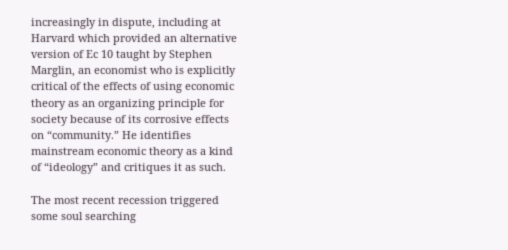increasingly in dispute, including at Harvard which provided an alternative version of Ec 10 taught by Stephen Marglin, an economist who is explicitly critical of the effects of using economic theory as an organizing principle for society because of its corrosive effects on “community.” He identifies mainstream economic theory as a kind of “ideology” and critiques it as such.

The most recent recession triggered some soul searching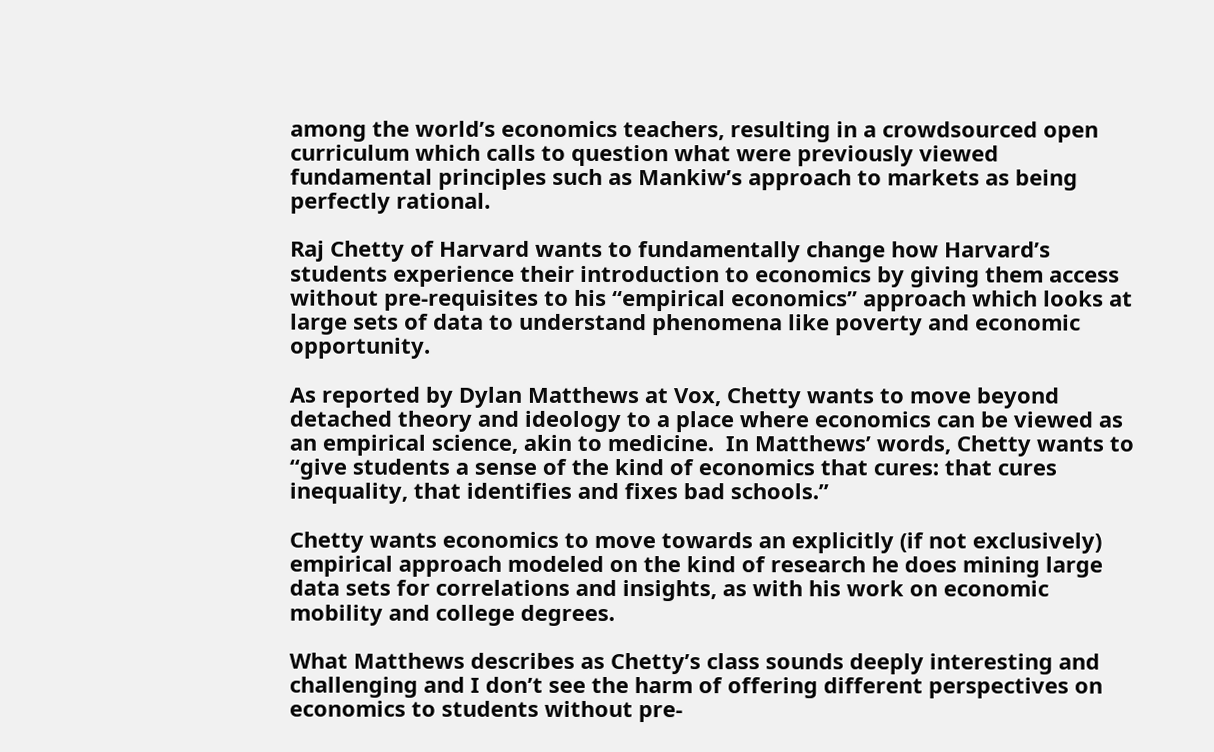among the world’s economics teachers, resulting in a crowdsourced open curriculum which calls to question what were previously viewed fundamental principles such as Mankiw’s approach to markets as being perfectly rational.

Raj Chetty of Harvard wants to fundamentally change how Harvard’s students experience their introduction to economics by giving them access without pre-requisites to his “empirical economics” approach which looks at large sets of data to understand phenomena like poverty and economic opportunity.

As reported by Dylan Matthews at Vox, Chetty wants to move beyond detached theory and ideology to a place where economics can be viewed as an empirical science, akin to medicine.  In Matthews’ words, Chetty wants to “give students a sense of the kind of economics that cures: that cures inequality, that identifies and fixes bad schools.”

Chetty wants economics to move towards an explicitly (if not exclusively) empirical approach modeled on the kind of research he does mining large data sets for correlations and insights, as with his work on economic mobility and college degrees.

What Matthews describes as Chetty’s class sounds deeply interesting and challenging and I don’t see the harm of offering different perspectives on economics to students without pre-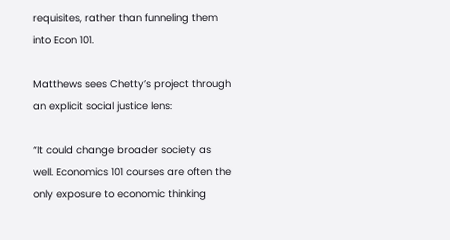requisites, rather than funneling them into Econ 101.

Matthews sees Chetty’s project through an explicit social justice lens:

“It could change broader society as well. Economics 101 courses are often the only exposure to economic thinking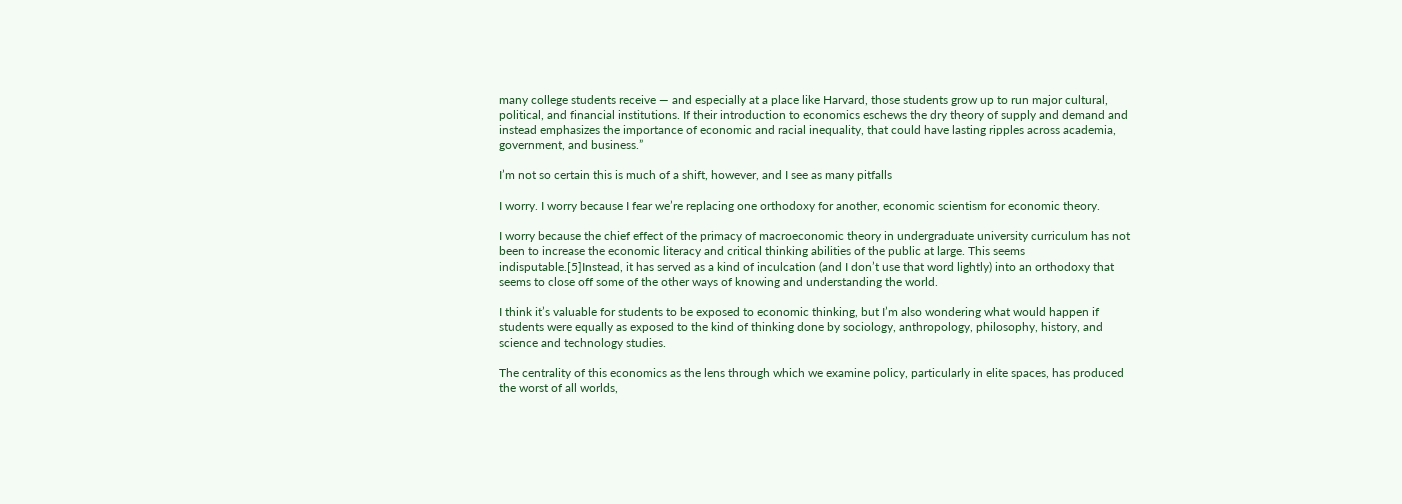many college students receive — and especially at a place like Harvard, those students grow up to run major cultural, political, and financial institutions. If their introduction to economics eschews the dry theory of supply and demand and instead emphasizes the importance of economic and racial inequality, that could have lasting ripples across academia, government, and business.”

I’m not so certain this is much of a shift, however, and I see as many pitfalls

I worry. I worry because I fear we’re replacing one orthodoxy for another, economic scientism for economic theory.

I worry because the chief effect of the primacy of macroeconomic theory in undergraduate university curriculum has not been to increase the economic literacy and critical thinking abilities of the public at large. This seems indisputable.[5]Instead, it has served as a kind of inculcation (and I don’t use that word lightly) into an orthodoxy that seems to close off some of the other ways of knowing and understanding the world.

I think it’s valuable for students to be exposed to economic thinking, but I’m also wondering what would happen if students were equally as exposed to the kind of thinking done by sociology, anthropology, philosophy, history, and science and technology studies.

The centrality of this economics as the lens through which we examine policy, particularly in elite spaces, has produced the worst of all worlds,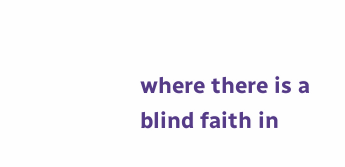where there is a blind faith in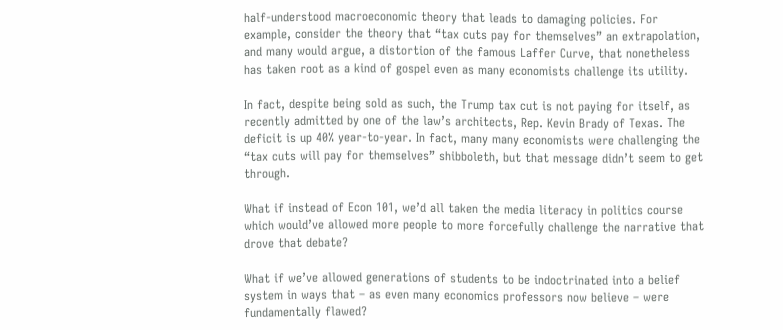half-understood macroeconomic theory that leads to damaging policies. For example, consider the theory that “tax cuts pay for themselves” an extrapolation, and many would argue, a distortion of the famous Laffer Curve, that nonetheless has taken root as a kind of gospel even as many economists challenge its utility.

In fact, despite being sold as such, the Trump tax cut is not paying for itself, as recently admitted by one of the law’s architects, Rep. Kevin Brady of Texas. The deficit is up 40% year-to-year. In fact, many many economists were challenging the “tax cuts will pay for themselves” shibboleth, but that message didn’t seem to get through.

What if instead of Econ 101, we’d all taken the media literacy in politics course which would’ve allowed more people to more forcefully challenge the narrative that drove that debate?

What if we’ve allowed generations of students to be indoctrinated into a belief system in ways that – as even many economics professors now believe – were fundamentally flawed?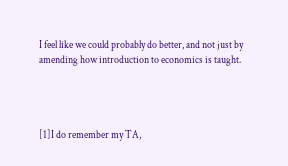I feel like we could probably do better, and not just by amending how introduction to economics is taught.




[1]I do remember my TA,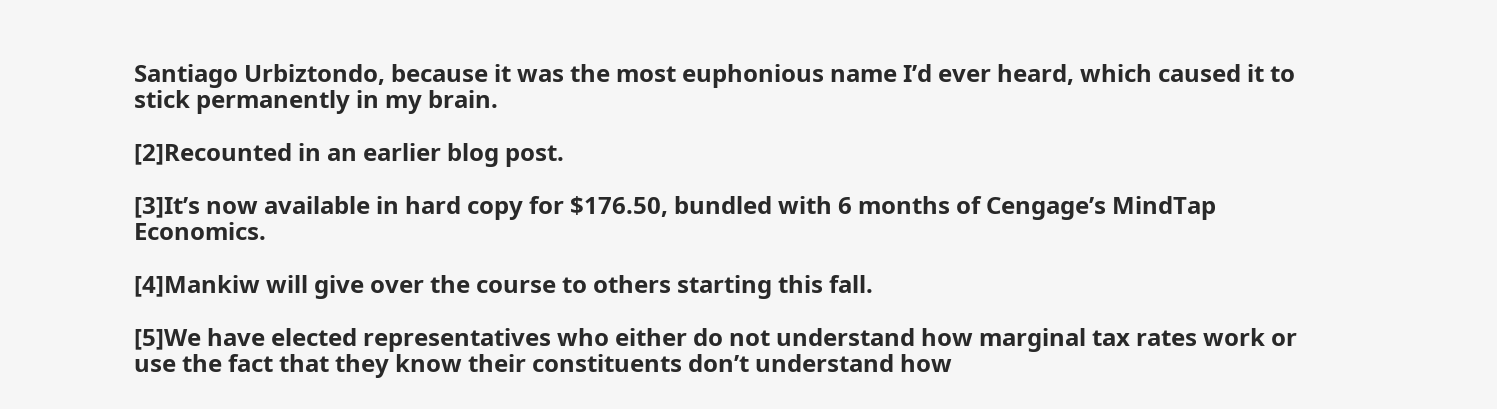Santiago Urbiztondo, because it was the most euphonious name I’d ever heard, which caused it to stick permanently in my brain.

[2]Recounted in an earlier blog post.

[3]It’s now available in hard copy for $176.50, bundled with 6 months of Cengage’s MindTap Economics.

[4]Mankiw will give over the course to others starting this fall.

[5]We have elected representatives who either do not understand how marginal tax rates work or use the fact that they know their constituents don’t understand how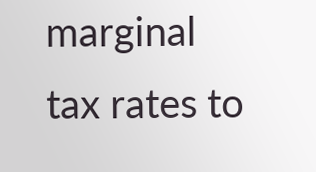marginal tax rates to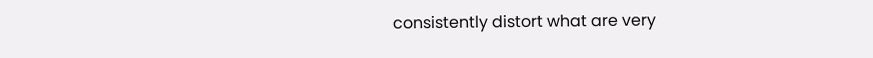consistently distort what are very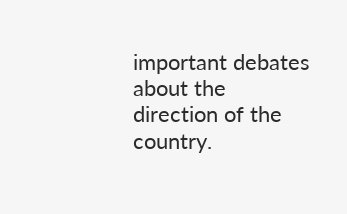important debates about the direction of the country.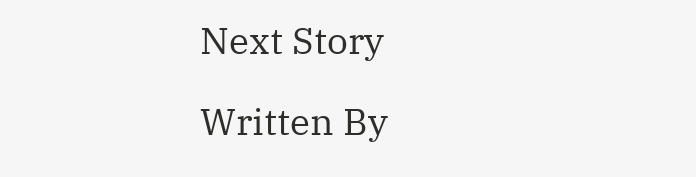Next Story

Written By